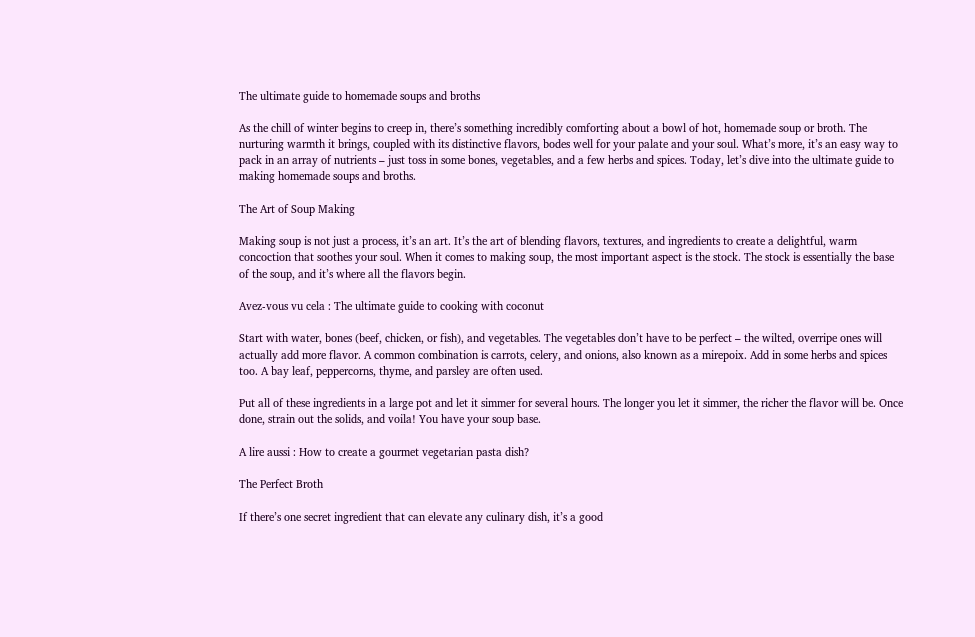The ultimate guide to homemade soups and broths

As the chill of winter begins to creep in, there’s something incredibly comforting about a bowl of hot, homemade soup or broth. The nurturing warmth it brings, coupled with its distinctive flavors, bodes well for your palate and your soul. What’s more, it’s an easy way to pack in an array of nutrients – just toss in some bones, vegetables, and a few herbs and spices. Today, let’s dive into the ultimate guide to making homemade soups and broths.

The Art of Soup Making

Making soup is not just a process, it’s an art. It’s the art of blending flavors, textures, and ingredients to create a delightful, warm concoction that soothes your soul. When it comes to making soup, the most important aspect is the stock. The stock is essentially the base of the soup, and it’s where all the flavors begin.

Avez-vous vu cela : The ultimate guide to cooking with coconut

Start with water, bones (beef, chicken, or fish), and vegetables. The vegetables don’t have to be perfect – the wilted, overripe ones will actually add more flavor. A common combination is carrots, celery, and onions, also known as a mirepoix. Add in some herbs and spices too. A bay leaf, peppercorns, thyme, and parsley are often used.

Put all of these ingredients in a large pot and let it simmer for several hours. The longer you let it simmer, the richer the flavor will be. Once done, strain out the solids, and voila! You have your soup base.

A lire aussi : How to create a gourmet vegetarian pasta dish?

The Perfect Broth

If there’s one secret ingredient that can elevate any culinary dish, it’s a good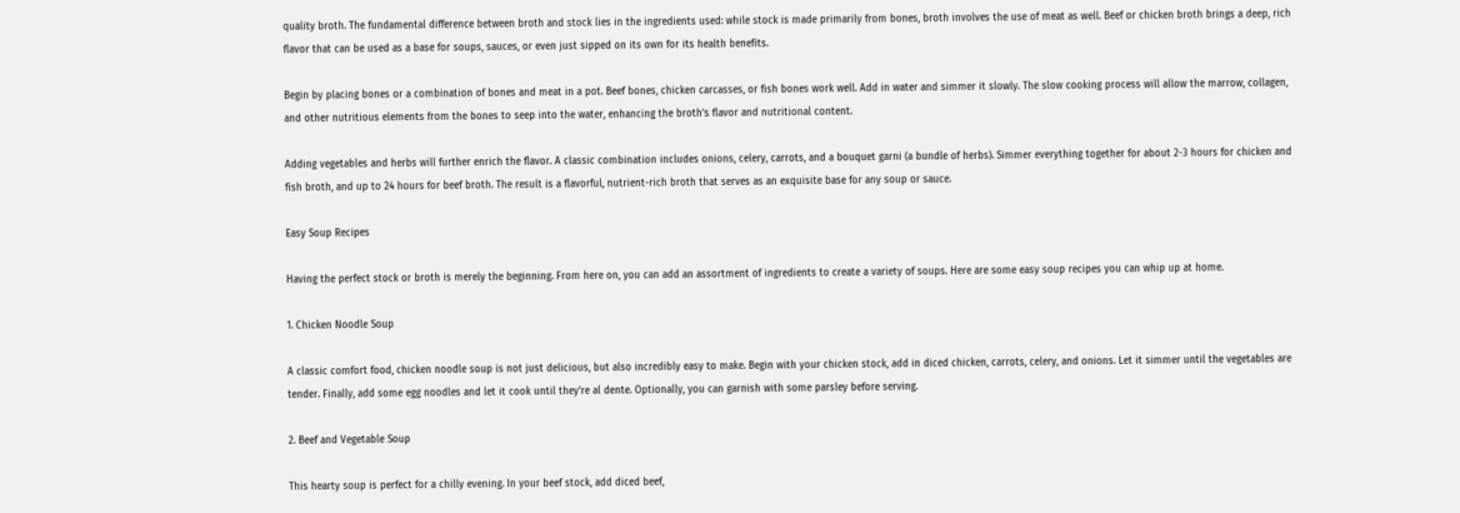quality broth. The fundamental difference between broth and stock lies in the ingredients used: while stock is made primarily from bones, broth involves the use of meat as well. Beef or chicken broth brings a deep, rich flavor that can be used as a base for soups, sauces, or even just sipped on its own for its health benefits.

Begin by placing bones or a combination of bones and meat in a pot. Beef bones, chicken carcasses, or fish bones work well. Add in water and simmer it slowly. The slow cooking process will allow the marrow, collagen, and other nutritious elements from the bones to seep into the water, enhancing the broth’s flavor and nutritional content.

Adding vegetables and herbs will further enrich the flavor. A classic combination includes onions, celery, carrots, and a bouquet garni (a bundle of herbs). Simmer everything together for about 2-3 hours for chicken and fish broth, and up to 24 hours for beef broth. The result is a flavorful, nutrient-rich broth that serves as an exquisite base for any soup or sauce.

Easy Soup Recipes

Having the perfect stock or broth is merely the beginning. From here on, you can add an assortment of ingredients to create a variety of soups. Here are some easy soup recipes you can whip up at home.

1. Chicken Noodle Soup

A classic comfort food, chicken noodle soup is not just delicious, but also incredibly easy to make. Begin with your chicken stock, add in diced chicken, carrots, celery, and onions. Let it simmer until the vegetables are tender. Finally, add some egg noodles and let it cook until they’re al dente. Optionally, you can garnish with some parsley before serving.

2. Beef and Vegetable Soup

This hearty soup is perfect for a chilly evening. In your beef stock, add diced beef,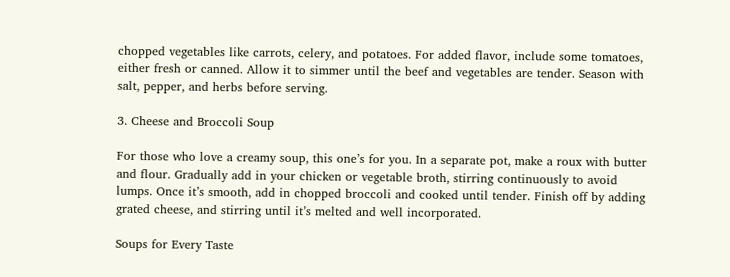chopped vegetables like carrots, celery, and potatoes. For added flavor, include some tomatoes, either fresh or canned. Allow it to simmer until the beef and vegetables are tender. Season with salt, pepper, and herbs before serving.

3. Cheese and Broccoli Soup

For those who love a creamy soup, this one’s for you. In a separate pot, make a roux with butter and flour. Gradually add in your chicken or vegetable broth, stirring continuously to avoid lumps. Once it’s smooth, add in chopped broccoli and cooked until tender. Finish off by adding grated cheese, and stirring until it’s melted and well incorporated.

Soups for Every Taste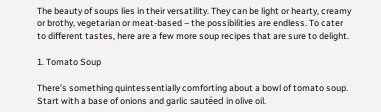The beauty of soups lies in their versatility. They can be light or hearty, creamy or brothy, vegetarian or meat-based – the possibilities are endless. To cater to different tastes, here are a few more soup recipes that are sure to delight.

1. Tomato Soup

There’s something quintessentially comforting about a bowl of tomato soup. Start with a base of onions and garlic sautéed in olive oil.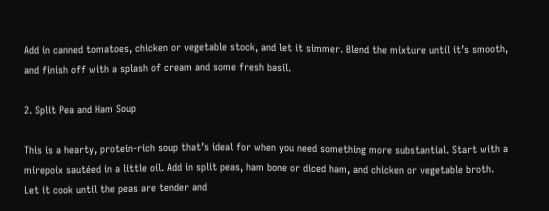Add in canned tomatoes, chicken or vegetable stock, and let it simmer. Blend the mixture until it’s smooth, and finish off with a splash of cream and some fresh basil.

2. Split Pea and Ham Soup

This is a hearty, protein-rich soup that’s ideal for when you need something more substantial. Start with a mirepoix sautéed in a little oil. Add in split peas, ham bone or diced ham, and chicken or vegetable broth. Let it cook until the peas are tender and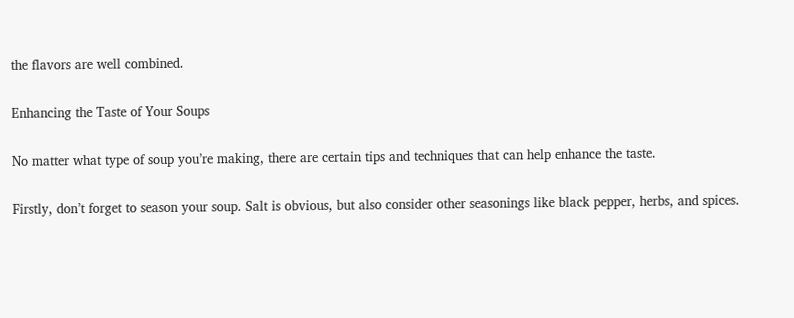the flavors are well combined.

Enhancing the Taste of Your Soups

No matter what type of soup you’re making, there are certain tips and techniques that can help enhance the taste.

Firstly, don’t forget to season your soup. Salt is obvious, but also consider other seasonings like black pepper, herbs, and spices.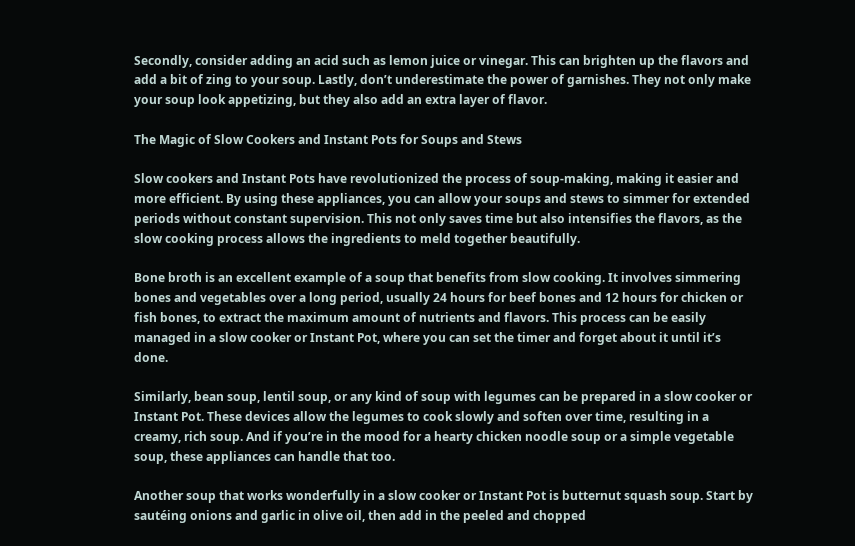Secondly, consider adding an acid such as lemon juice or vinegar. This can brighten up the flavors and add a bit of zing to your soup. Lastly, don’t underestimate the power of garnishes. They not only make your soup look appetizing, but they also add an extra layer of flavor.

The Magic of Slow Cookers and Instant Pots for Soups and Stews

Slow cookers and Instant Pots have revolutionized the process of soup-making, making it easier and more efficient. By using these appliances, you can allow your soups and stews to simmer for extended periods without constant supervision. This not only saves time but also intensifies the flavors, as the slow cooking process allows the ingredients to meld together beautifully.

Bone broth is an excellent example of a soup that benefits from slow cooking. It involves simmering bones and vegetables over a long period, usually 24 hours for beef bones and 12 hours for chicken or fish bones, to extract the maximum amount of nutrients and flavors. This process can be easily managed in a slow cooker or Instant Pot, where you can set the timer and forget about it until it’s done.

Similarly, bean soup, lentil soup, or any kind of soup with legumes can be prepared in a slow cooker or Instant Pot. These devices allow the legumes to cook slowly and soften over time, resulting in a creamy, rich soup. And if you’re in the mood for a hearty chicken noodle soup or a simple vegetable soup, these appliances can handle that too.

Another soup that works wonderfully in a slow cooker or Instant Pot is butternut squash soup. Start by sautéing onions and garlic in olive oil, then add in the peeled and chopped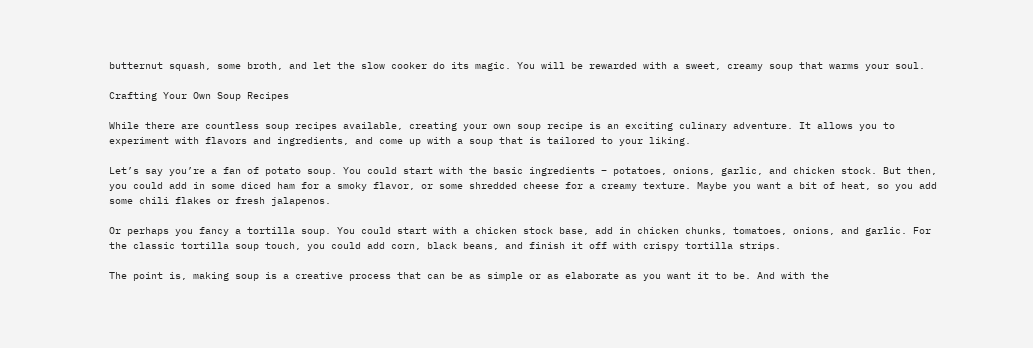butternut squash, some broth, and let the slow cooker do its magic. You will be rewarded with a sweet, creamy soup that warms your soul.

Crafting Your Own Soup Recipes

While there are countless soup recipes available, creating your own soup recipe is an exciting culinary adventure. It allows you to experiment with flavors and ingredients, and come up with a soup that is tailored to your liking.

Let’s say you’re a fan of potato soup. You could start with the basic ingredients – potatoes, onions, garlic, and chicken stock. But then, you could add in some diced ham for a smoky flavor, or some shredded cheese for a creamy texture. Maybe you want a bit of heat, so you add some chili flakes or fresh jalapenos.

Or perhaps you fancy a tortilla soup. You could start with a chicken stock base, add in chicken chunks, tomatoes, onions, and garlic. For the classic tortilla soup touch, you could add corn, black beans, and finish it off with crispy tortilla strips.

The point is, making soup is a creative process that can be as simple or as elaborate as you want it to be. And with the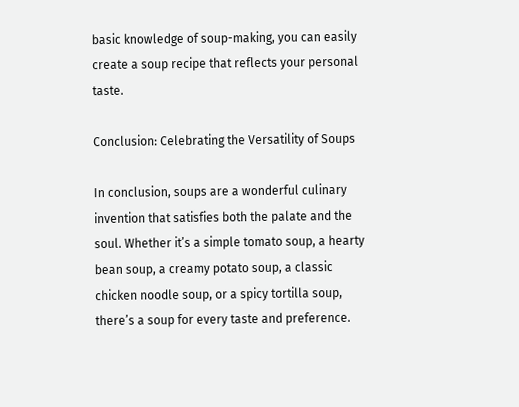basic knowledge of soup-making, you can easily create a soup recipe that reflects your personal taste.

Conclusion: Celebrating the Versatility of Soups

In conclusion, soups are a wonderful culinary invention that satisfies both the palate and the soul. Whether it’s a simple tomato soup, a hearty bean soup, a creamy potato soup, a classic chicken noodle soup, or a spicy tortilla soup, there’s a soup for every taste and preference.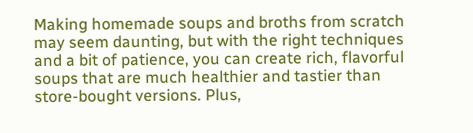Making homemade soups and broths from scratch may seem daunting, but with the right techniques and a bit of patience, you can create rich, flavorful soups that are much healthier and tastier than store-bought versions. Plus,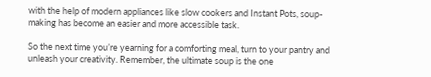with the help of modern appliances like slow cookers and Instant Pots, soup-making has become an easier and more accessible task.

So the next time you’re yearning for a comforting meal, turn to your pantry and unleash your creativity. Remember, the ultimate soup is the one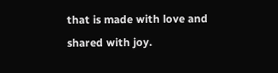that is made with love and shared with joy.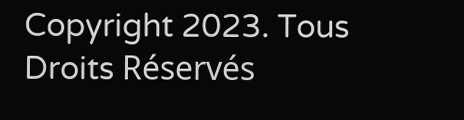Copyright 2023. Tous Droits Réservés